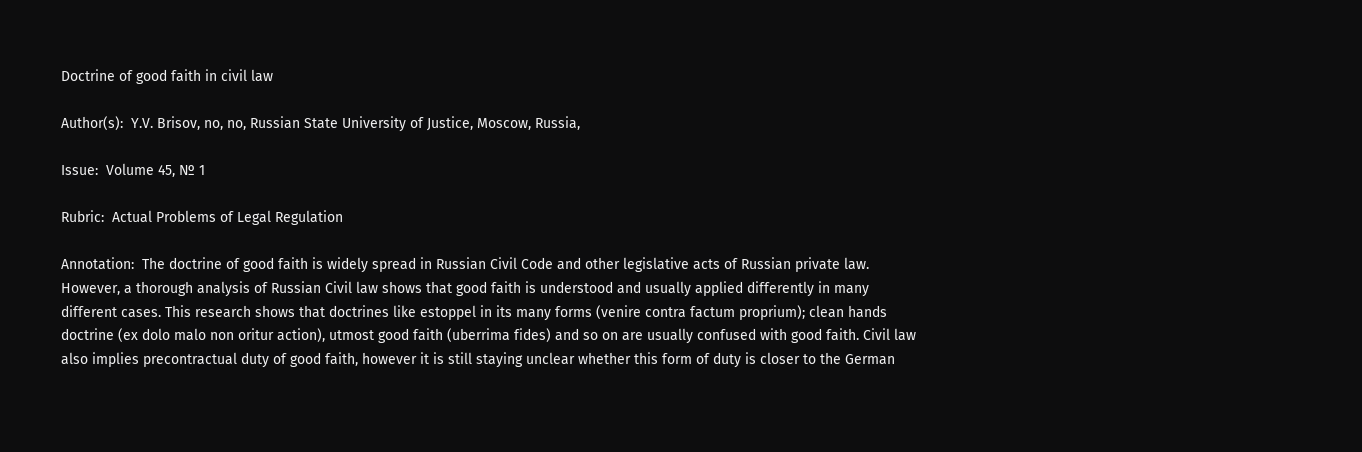Doctrine of good faith in civil law

Author(s):  Y.V. Brisov, no, no, Russian State University of Justice, Moscow, Russia,

Issue:  Volume 45, № 1

Rubric:  Actual Problems of Legal Regulation

Annotation:  The doctrine of good faith is widely spread in Russian Civil Code and other legislative acts of Russian private law. However, a thorough analysis of Russian Civil law shows that good faith is understood and usually applied differently in many different cases. This research shows that doctrines like estoppel in its many forms (venire contra factum proprium); clean hands doctrine (ex dolo malo non oritur action), utmost good faith (uberrima fides) and so on are usually confused with good faith. Civil law also implies precontractual duty of good faith, however it is still staying unclear whether this form of duty is closer to the German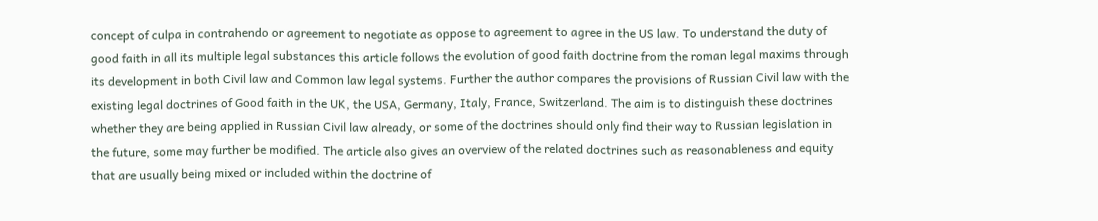concept of culpa in contrahendo or agreement to negotiate as oppose to agreement to agree in the US law. To understand the duty of good faith in all its multiple legal substances this article follows the evolution of good faith doctrine from the roman legal maxims through its development in both Civil law and Common law legal systems. Further the author compares the provisions of Russian Civil law with the existing legal doctrines of Good faith in the UK, the USA, Germany, Italy, France, Switzerland. The aim is to distinguish these doctrines whether they are being applied in Russian Civil law already, or some of the doctrines should only find their way to Russian legislation in the future, some may further be modified. The article also gives an overview of the related doctrines such as reasonableness and equity that are usually being mixed or included within the doctrine of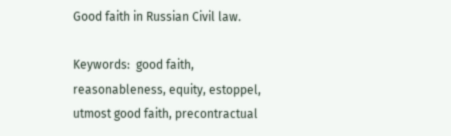Good faith in Russian Civil law.

Keywords:  good faith, reasonableness, equity, estoppel, utmost good faith, precontractual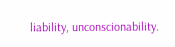liability, unconscionability.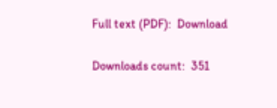Full text (PDF):  Download

Downloads count:  351